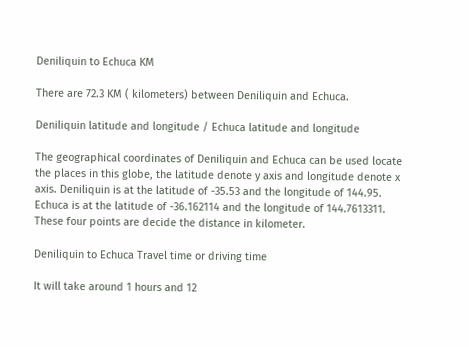Deniliquin to Echuca KM

There are 72.3 KM ( kilometers) between Deniliquin and Echuca.

Deniliquin latitude and longitude / Echuca latitude and longitude

The geographical coordinates of Deniliquin and Echuca can be used locate the places in this globe, the latitude denote y axis and longitude denote x axis. Deniliquin is at the latitude of -35.53 and the longitude of 144.95. Echuca is at the latitude of -36.162114 and the longitude of 144.7613311. These four points are decide the distance in kilometer.

Deniliquin to Echuca Travel time or driving time

It will take around 1 hours and 12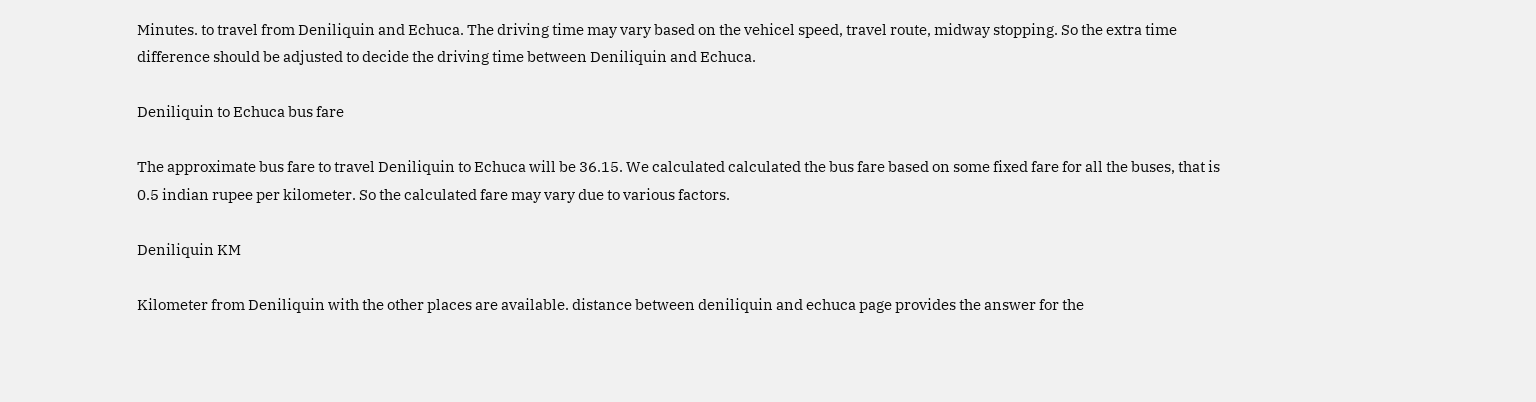Minutes. to travel from Deniliquin and Echuca. The driving time may vary based on the vehicel speed, travel route, midway stopping. So the extra time difference should be adjusted to decide the driving time between Deniliquin and Echuca.

Deniliquin to Echuca bus fare

The approximate bus fare to travel Deniliquin to Echuca will be 36.15. We calculated calculated the bus fare based on some fixed fare for all the buses, that is 0.5 indian rupee per kilometer. So the calculated fare may vary due to various factors.

Deniliquin KM

Kilometer from Deniliquin with the other places are available. distance between deniliquin and echuca page provides the answer for the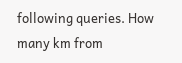following queries. How many km from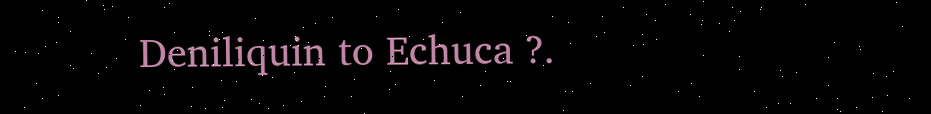Deniliquin to Echuca ?.